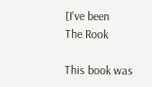[I've been
The Rook

This book was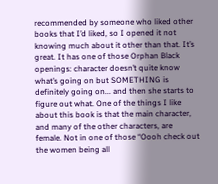recommended by someone who liked other books that I’d liked, so I opened it not knowing much about it other than that. It’s great. It has one of those Orphan Black openings: character doesn’t quite know what’s going on but SOMETHING is definitely going on... and then she starts to figure out what. One of the things I like about this book is that the main character, and many of the other characters, are female. Not in one of those “Oooh check out the women being all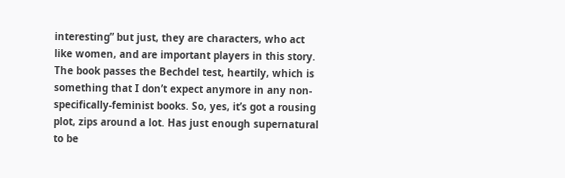interesting” but just, they are characters, who act like women, and are important players in this story. The book passes the Bechdel test, heartily, which is something that I don’t expect anymore in any non-specifically-feminist books. So, yes, it’s got a rousing plot, zips around a lot. Has just enough supernatural to be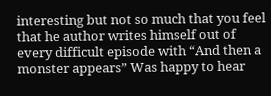interesting but not so much that you feel that he author writes himself out of every difficult episode with “And then a monster appears” Was happy to hear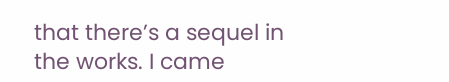that there’s a sequel in the works. I came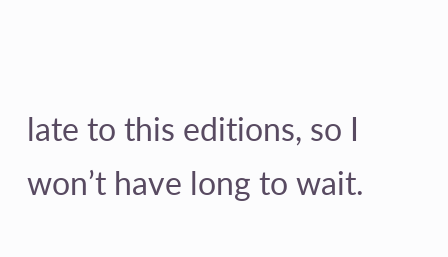late to this editions, so I won’t have long to wait.